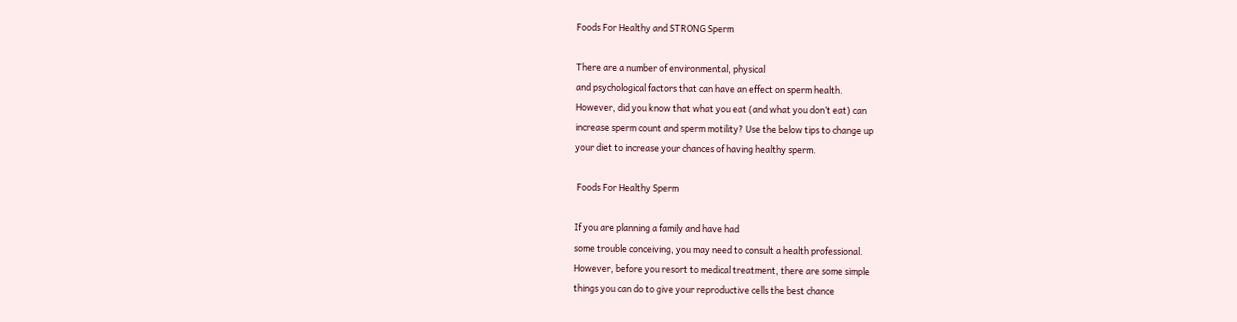Foods For Healthy and STRONG Sperm

There are a number of environmental, physical
and psychological factors that can have an effect on sperm health.
However, did you know that what you eat (and what you don’t eat) can
increase sperm count and sperm motility? Use the below tips to change up
your diet to increase your chances of having healthy sperm.

 Foods For Healthy Sperm

If you are planning a family and have had
some trouble conceiving, you may need to consult a health professional.
However, before you resort to medical treatment, there are some simple
things you can do to give your reproductive cells the best chance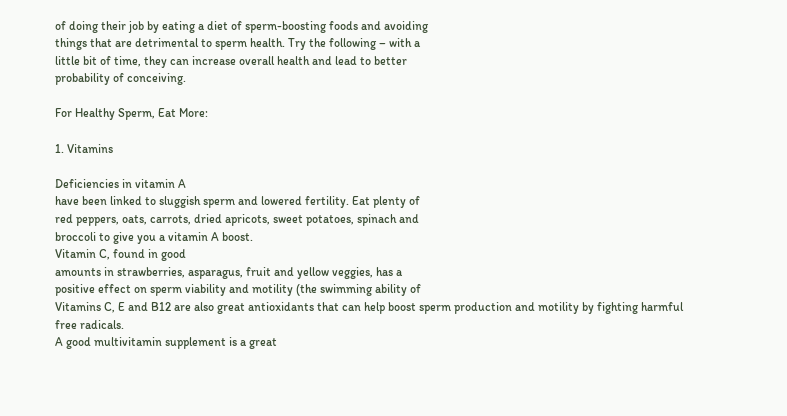of doing their job by eating a diet of sperm-boosting foods and avoiding
things that are detrimental to sperm health. Try the following – with a
little bit of time, they can increase overall health and lead to better
probability of conceiving.

For Healthy Sperm, Eat More:

1. Vitamins

Deficiencies in vitamin A
have been linked to sluggish sperm and lowered fertility. Eat plenty of
red peppers, oats, carrots, dried apricots, sweet potatoes, spinach and
broccoli to give you a vitamin A boost.
Vitamin C, found in good
amounts in strawberries, asparagus, fruit and yellow veggies, has a
positive effect on sperm viability and motility (the swimming ability of
Vitamins C, E and B12 are also great antioxidants that can help boost sperm production and motility by fighting harmful free radicals.
A good multivitamin supplement is a great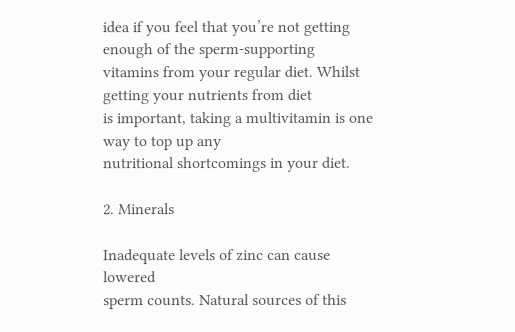idea if you feel that you’re not getting enough of the sperm-supporting
vitamins from your regular diet. Whilst getting your nutrients from diet
is important, taking a multivitamin is one way to top up any
nutritional shortcomings in your diet.

2. Minerals

Inadequate levels of zinc can cause lowered
sperm counts. Natural sources of this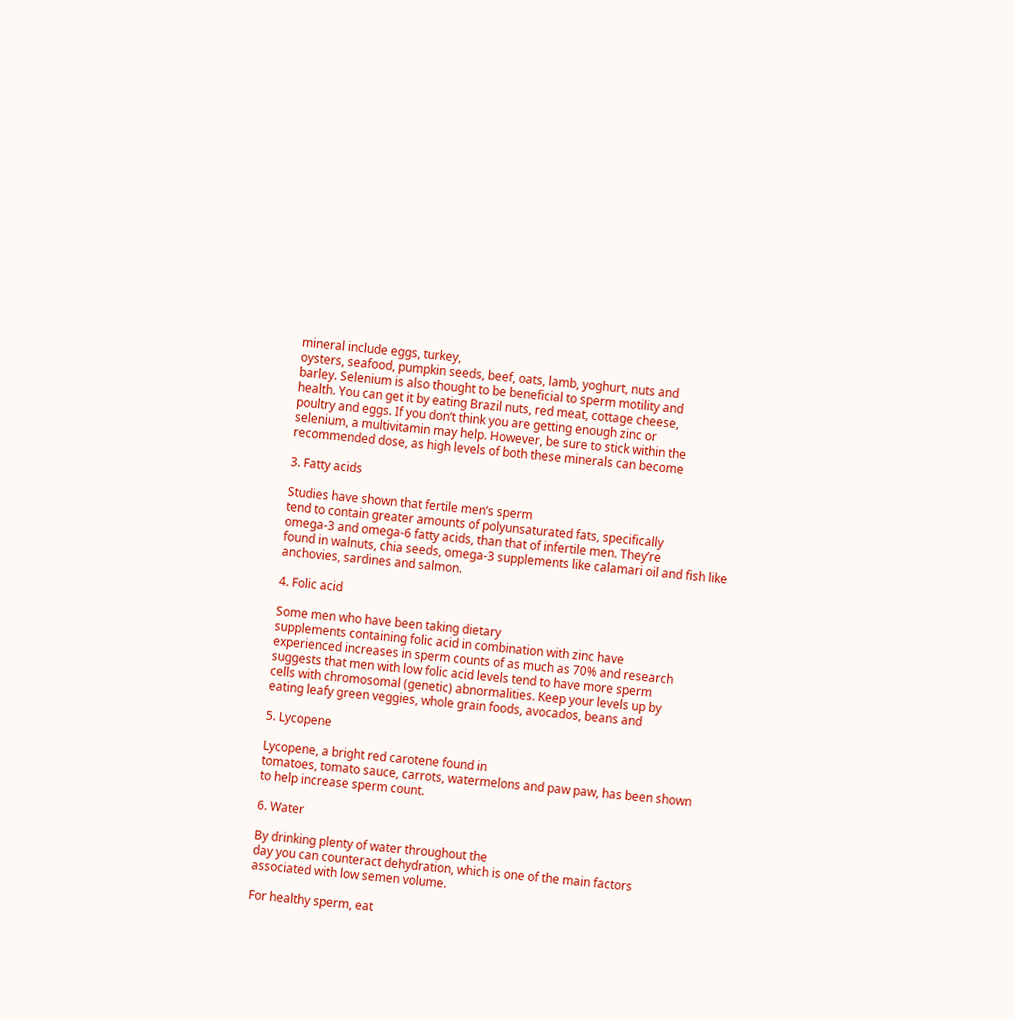mineral include eggs, turkey,
oysters, seafood, pumpkin seeds, beef, oats, lamb, yoghurt, nuts and
barley. Selenium is also thought to be beneficial to sperm motility and
health. You can get it by eating Brazil nuts, red meat, cottage cheese,
poultry and eggs. If you don’t think you are getting enough zinc or
selenium, a multivitamin may help. However, be sure to stick within the
recommended dose, as high levels of both these minerals can become

3. Fatty acids

Studies have shown that fertile men’s sperm
tend to contain greater amounts of polyunsaturated fats, specifically
omega-3 and omega-6 fatty acids, than that of infertile men. They’re
found in walnuts, chia seeds, omega-3 supplements like calamari oil and fish like anchovies, sardines and salmon.

4. Folic acid

Some men who have been taking dietary
supplements containing folic acid in combination with zinc have
experienced increases in sperm counts of as much as 70% and research
suggests that men with low folic acid levels tend to have more sperm
cells with chromosomal (genetic) abnormalities. Keep your levels up by
eating leafy green veggies, whole grain foods, avocados, beans and

5. Lycopene

Lycopene, a bright red carotene found in
tomatoes, tomato sauce, carrots, watermelons and paw paw, has been shown
to help increase sperm count.

6. Water

By drinking plenty of water throughout the
day you can counteract dehydration, which is one of the main factors
associated with low semen volume.

For healthy sperm, eat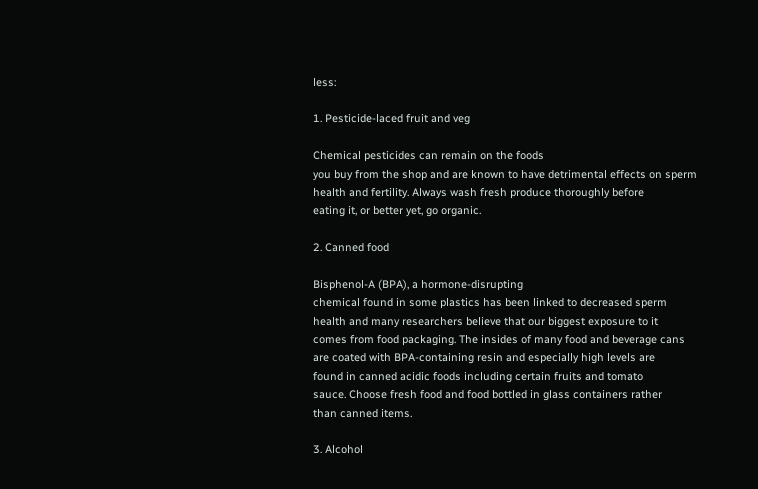less:

1. Pesticide-laced fruit and veg

Chemical pesticides can remain on the foods
you buy from the shop and are known to have detrimental effects on sperm
health and fertility. Always wash fresh produce thoroughly before
eating it, or better yet, go organic.

2. Canned food

Bisphenol-A (BPA), a hormone-disrupting
chemical found in some plastics has been linked to decreased sperm
health and many researchers believe that our biggest exposure to it
comes from food packaging. The insides of many food and beverage cans
are coated with BPA-containing resin and especially high levels are
found in canned acidic foods including certain fruits and tomato
sauce. Choose fresh food and food bottled in glass containers rather
than canned items.

3. Alcohol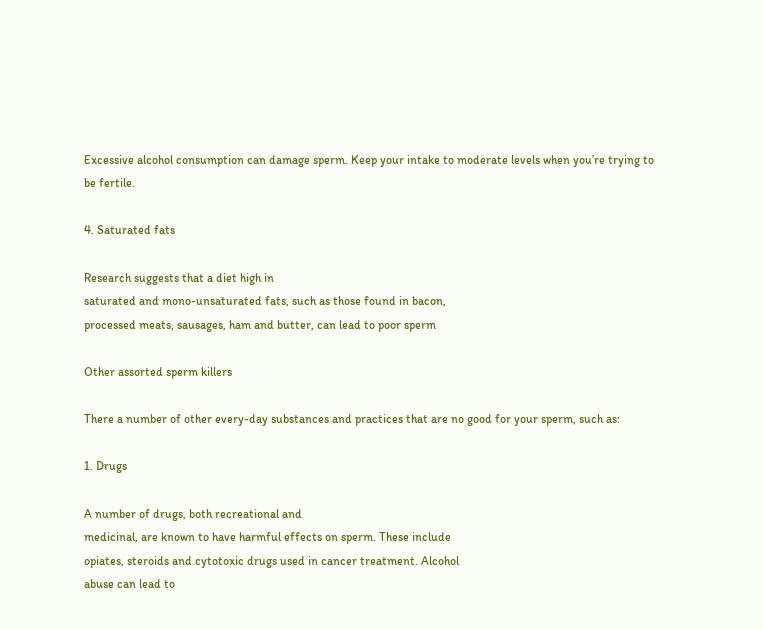Excessive alcohol consumption can damage sperm. Keep your intake to moderate levels when you’re trying to be fertile.

4. Saturated fats

Research suggests that a diet high in
saturated and mono-unsaturated fats, such as those found in bacon,
processed meats, sausages, ham and butter, can lead to poor sperm

Other assorted sperm killers

There a number of other every-day substances and practices that are no good for your sperm, such as:

1. Drugs

A number of drugs, both recreational and
medicinal, are known to have harmful effects on sperm. These include
opiates, steroids and cytotoxic drugs used in cancer treatment. Alcohol
abuse can lead to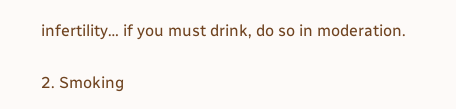infertility… if you must drink, do so in moderation.

2. Smoking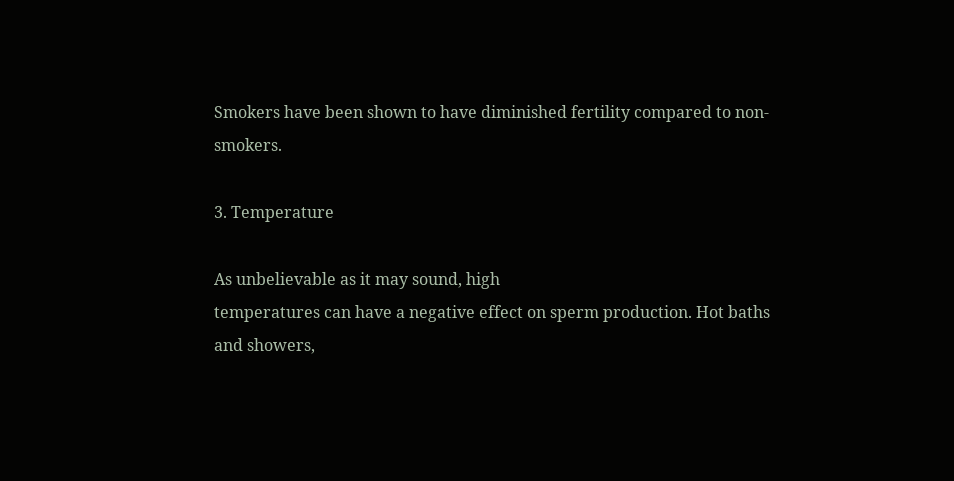Smokers have been shown to have diminished fertility compared to non-smokers.

3. Temperature

As unbelievable as it may sound, high
temperatures can have a negative effect on sperm production. Hot baths
and showers,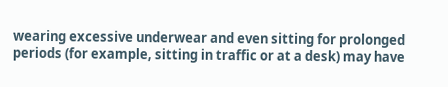wearing excessive underwear and even sitting for prolonged
periods (for example, sitting in traffic or at a desk) may have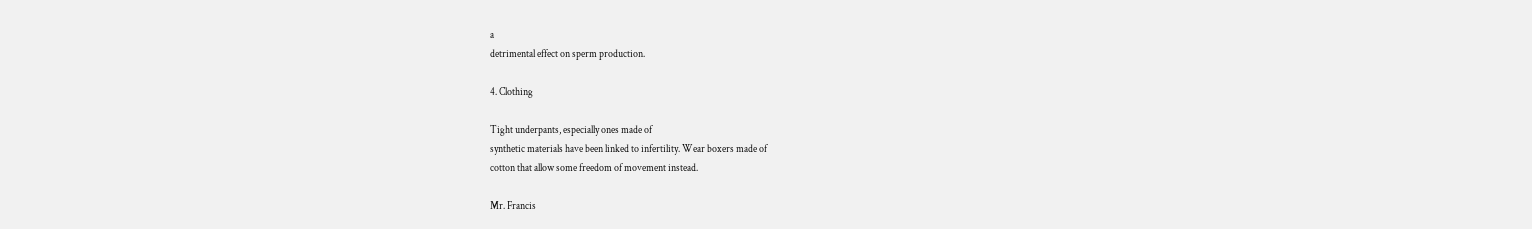a
detrimental effect on sperm production.

4. Clothing

Tight underpants, especially ones made of
synthetic materials have been linked to infertility. Wear boxers made of
cotton that allow some freedom of movement instead.

Mr. Francis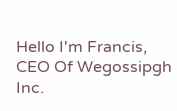Hello I'm Francis, CEO Of Wegossipgh Inc.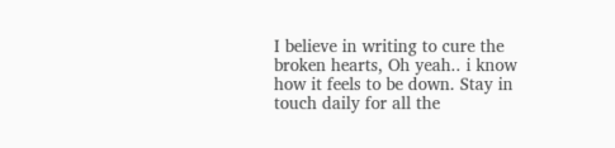I believe in writing to cure the broken hearts, Oh yeah.. i know how it feels to be down. Stay in touch daily for all the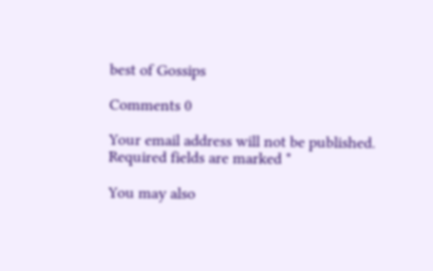best of Gossips

Comments 0

Your email address will not be published. Required fields are marked *

You may also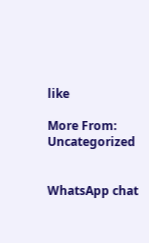like

More From: Uncategorized


WhatsApp chat